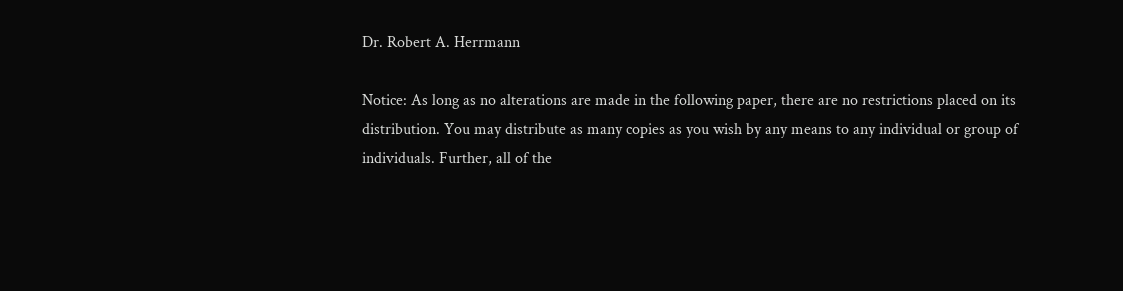Dr. Robert A. Herrmann

Notice: As long as no alterations are made in the following paper, there are no restrictions placed on its distribution. You may distribute as many copies as you wish by any means to any individual or group of individuals. Further, all of the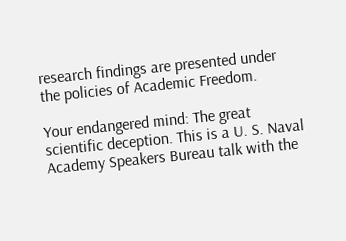research findings are presented under the policies of Academic Freedom.

Your endangered mind: The great scientific deception. This is a U. S. Naval Academy Speakers Bureau talk with the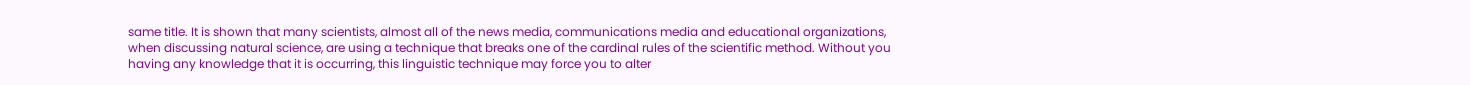same title. It is shown that many scientists, almost all of the news media, communications media and educational organizations, when discussing natural science, are using a technique that breaks one of the cardinal rules of the scientific method. Without you having any knowledge that it is occurring, this linguistic technique may force you to alter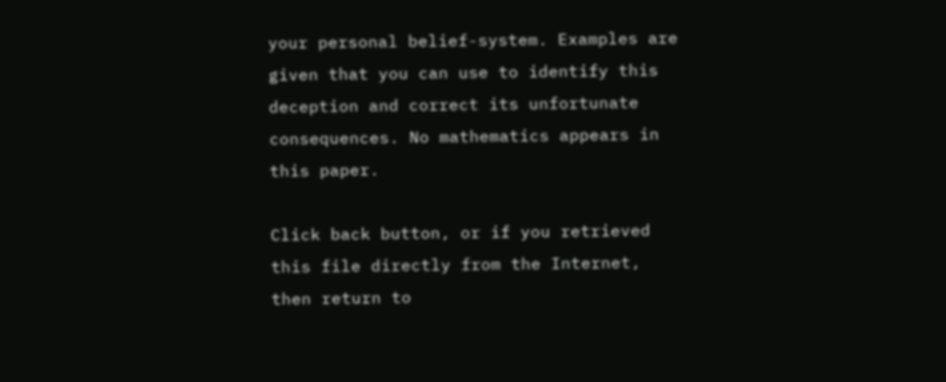your personal belief-system. Examples are given that you can use to identify this deception and correct its unfortunate consequences. No mathematics appears in this paper.

Click back button, or if you retrieved this file directly from the Internet, then return to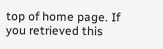top of home page. If you retrieved this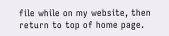file while on my website, then return to top of home page.